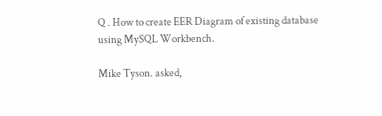Q . How to create EER Diagram of existing database using MySQL Workbench.

Mike Tyson. asked,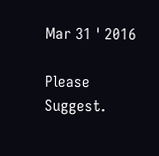Mar 31 ' 2016

Please Suggest.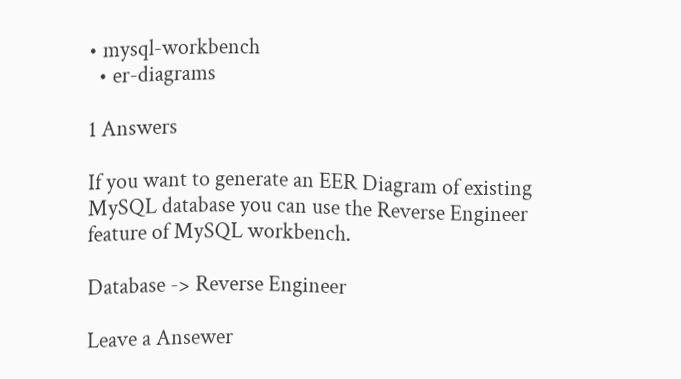• mysql-workbench
  • er-diagrams

1 Answers

If you want to generate an EER Diagram of existing MySQL database you can use the Reverse Engineer feature of MySQL workbench.

Database -> Reverse Engineer

Leave a Ansewer